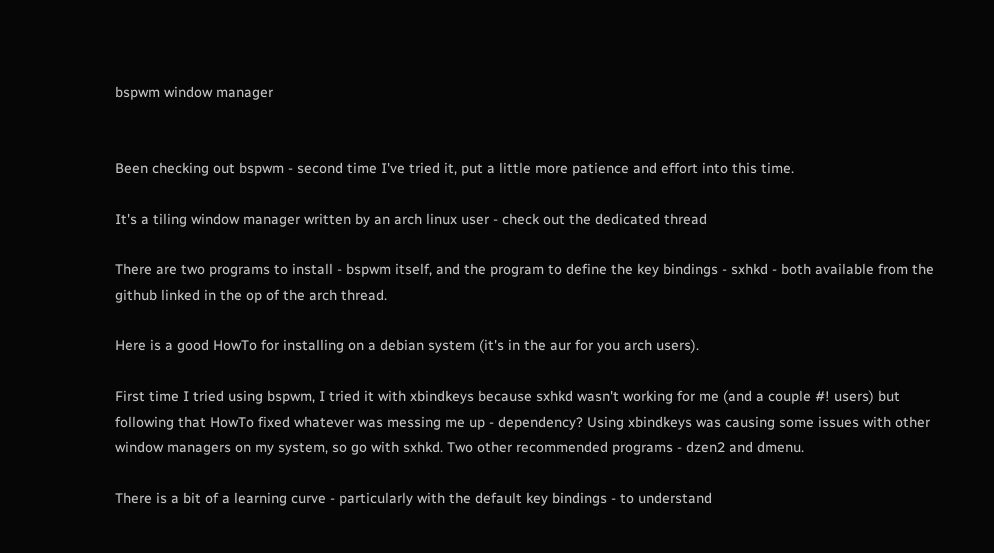bspwm window manager


Been checking out bspwm - second time I've tried it, put a little more patience and effort into this time.

It's a tiling window manager written by an arch linux user - check out the dedicated thread

There are two programs to install - bspwm itself, and the program to define the key bindings - sxhkd - both available from the github linked in the op of the arch thread.

Here is a good HowTo for installing on a debian system (it's in the aur for you arch users).

First time I tried using bspwm, I tried it with xbindkeys because sxhkd wasn't working for me (and a couple #! users) but following that HowTo fixed whatever was messing me up - dependency? Using xbindkeys was causing some issues with other window managers on my system, so go with sxhkd. Two other recommended programs - dzen2 and dmenu.

There is a bit of a learning curve - particularly with the default key bindings - to understand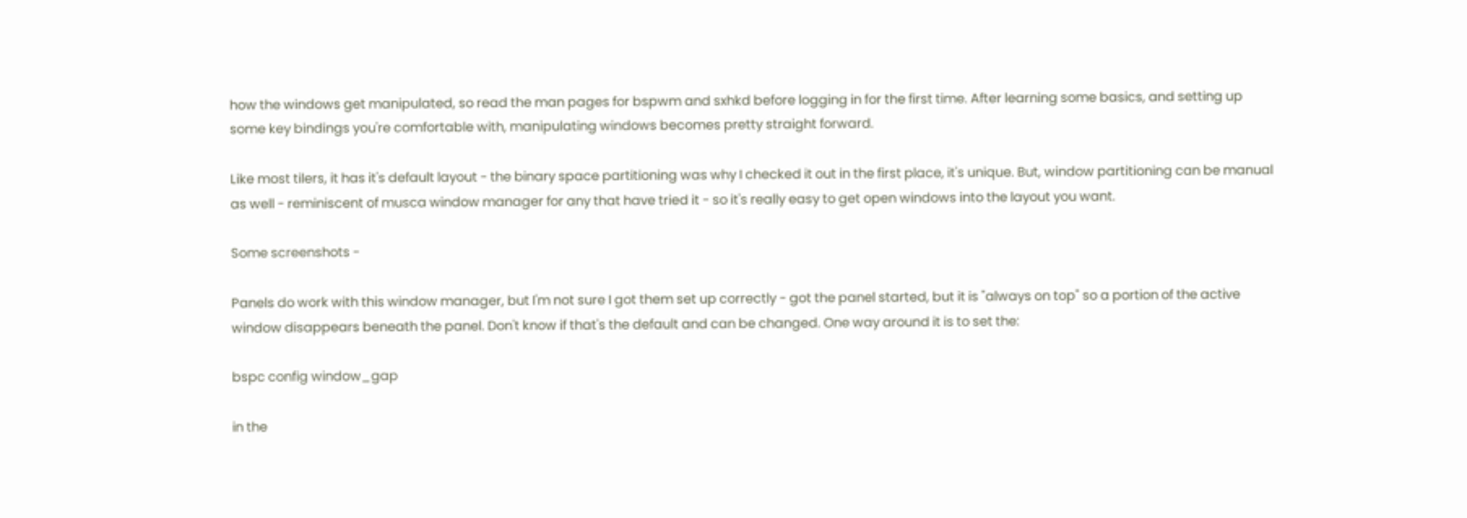how the windows get manipulated, so read the man pages for bspwm and sxhkd before logging in for the first time. After learning some basics, and setting up some key bindings you're comfortable with, manipulating windows becomes pretty straight forward.

Like most tilers, it has it's default layout - the binary space partitioning was why I checked it out in the first place, it's unique. But, window partitioning can be manual as well - reminiscent of musca window manager for any that have tried it - so it's really easy to get open windows into the layout you want.

Some screenshots -

Panels do work with this window manager, but I'm not sure I got them set up correctly - got the panel started, but it is "always on top" so a portion of the active window disappears beneath the panel. Don't know if that's the default and can be changed. One way around it is to set the:

bspc config window_gap

in the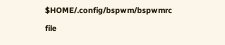$HOME/.config/bspwm/bspwmrc file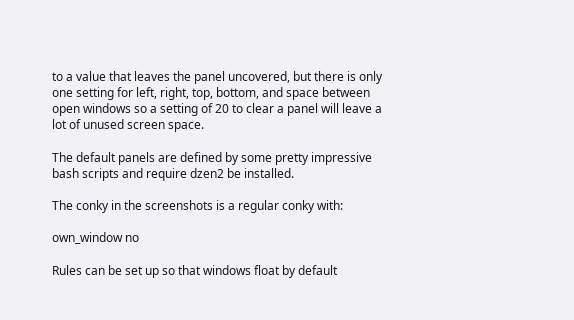to a value that leaves the panel uncovered, but there is only one setting for left, right, top, bottom, and space between open windows so a setting of 20 to clear a panel will leave a lot of unused screen space.

The default panels are defined by some pretty impressive bash scripts and require dzen2 be installed.

The conky in the screenshots is a regular conky with:

own_window no

Rules can be set up so that windows float by default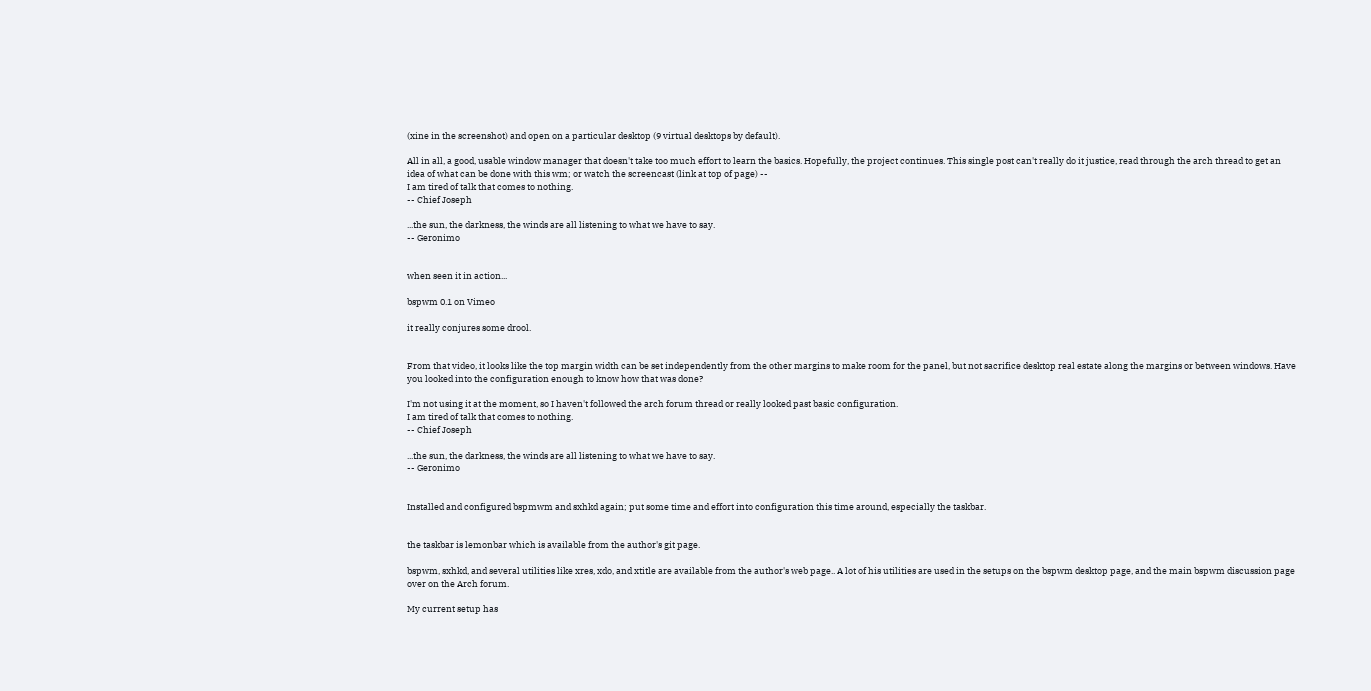(xine in the screenshot) and open on a particular desktop (9 virtual desktops by default).

All in all, a good, usable window manager that doesn't take too much effort to learn the basics. Hopefully, the project continues. This single post can't really do it justice, read through the arch thread to get an idea of what can be done with this wm; or watch the screencast (link at top of page) --
I am tired of talk that comes to nothing.
-- Chief Joseph

...the sun, the darkness, the winds are all listening to what we have to say.
-- Geronimo


when seen it in action...

bspwm 0.1 on Vimeo

it really conjures some drool.


From that video, it looks like the top margin width can be set independently from the other margins to make room for the panel, but not sacrifice desktop real estate along the margins or between windows. Have you looked into the configuration enough to know how that was done?

I'm not using it at the moment, so I haven't followed the arch forum thread or really looked past basic configuration.
I am tired of talk that comes to nothing.
-- Chief Joseph

...the sun, the darkness, the winds are all listening to what we have to say.
-- Geronimo


Installed and configured bspmwm and sxhkd again; put some time and effort into configuration this time around, especially the taskbar.


the taskbar is lemonbar which is available from the author's git page.

bspwm, sxhkd, and several utilities like xres, xdo, and xtitle are available from the author's web page.. A lot of his utilities are used in the setups on the bspwm desktop page, and the main bspwm discussion page over on the Arch forum.

My current setup has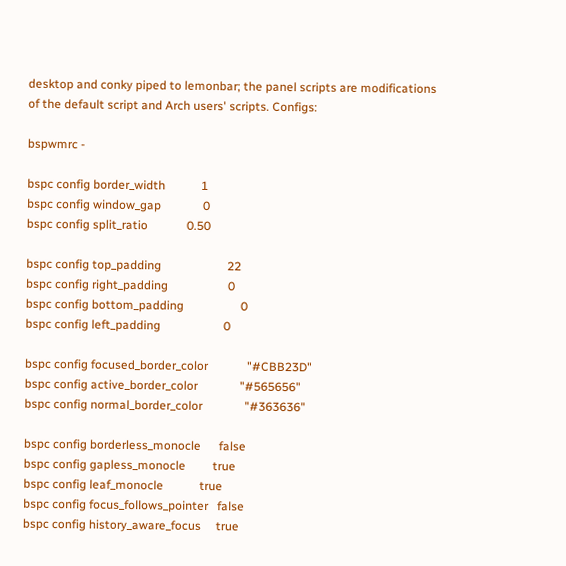desktop and conky piped to lemonbar; the panel scripts are modifications of the default script and Arch users' scripts. Configs:

bspwmrc -

bspc config border_width            1
bspc config window_gap              0
bspc config split_ratio             0.50

bspc config top_padding                      22
bspc config right_padding                    0
bspc config bottom_padding                   0
bspc config left_padding                     0

bspc config focused_border_color             "#CBB23D"
bspc config active_border_color              "#565656"
bspc config normal_border_color              "#363636"

bspc config borderless_monocle      false
bspc config gapless_monocle         true
bspc config leaf_monocle            true
bspc config focus_follows_pointer   false
bspc config history_aware_focus     true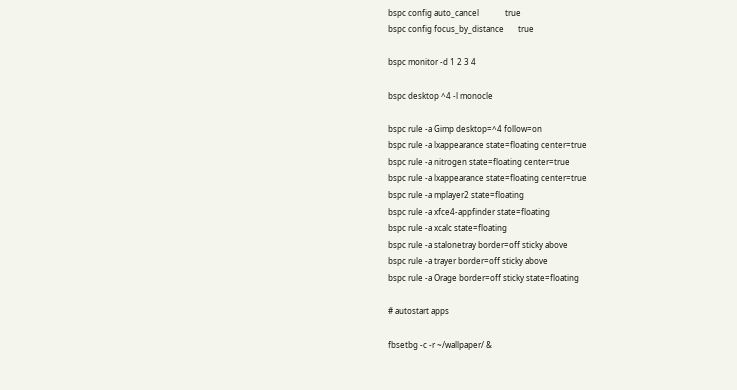bspc config auto_cancel             true
bspc config focus_by_distance       true

bspc monitor -d 1 2 3 4

bspc desktop ^4 -l monocle

bspc rule -a Gimp desktop=^4 follow=on
bspc rule -a lxappearance state=floating center=true
bspc rule -a nitrogen state=floating center=true
bspc rule -a lxappearance state=floating center=true
bspc rule -a mplayer2 state=floating
bspc rule -a xfce4-appfinder state=floating
bspc rule -a xcalc state=floating
bspc rule -a stalonetray border=off sticky above
bspc rule -a trayer border=off sticky above
bspc rule -a Orage border=off sticky state=floating

# autostart apps

fbsetbg -c -r ~/wallpaper/ &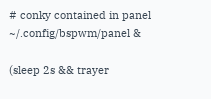# conky contained in panel
~/.config/bspwm/panel &

(sleep 2s && trayer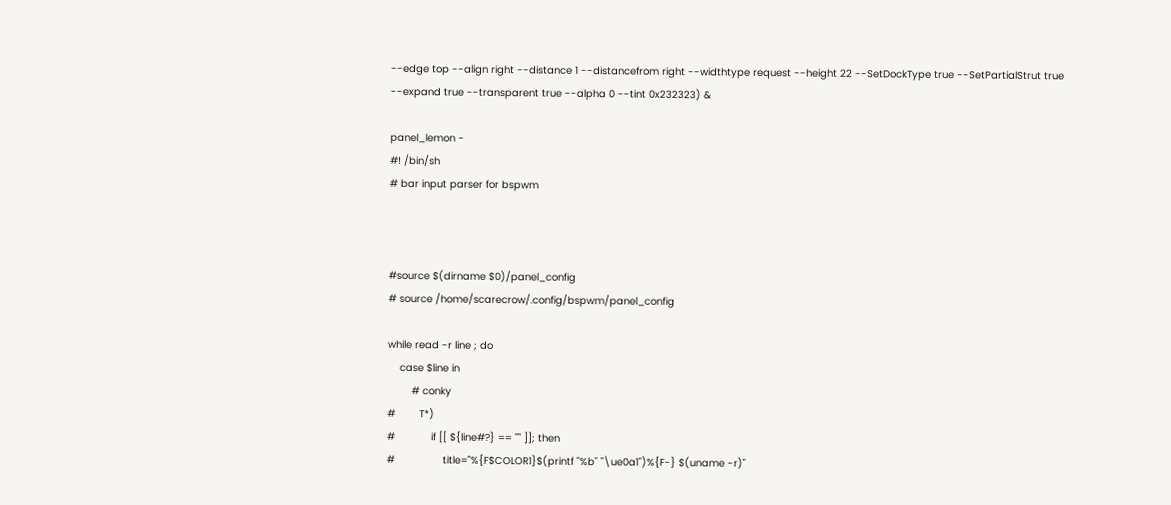--edge top --align right --distance 1 --distancefrom right --widthtype request --height 22 --SetDockType true --SetPartialStrut true --expand true --transparent true --alpha 0 --tint 0x232323) &

panel_lemon -
#! /bin/sh
# bar input parser for bspwm



#source $(dirname $0)/panel_config
# source /home/scarecrow/.config/bspwm/panel_config

while read -r line ; do
    case $line in
        # conky
#        T*)
#            if [[ ${line#?} == "" ]]; then
#                title="%{F$COLOR1}$(printf "%b" "\ue0a1")%{F-} $(uname -r)"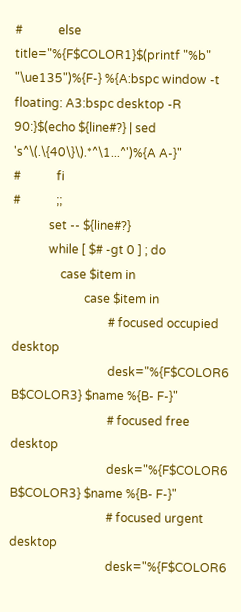#            else title="%{F$COLOR1}$(printf "%b" "\ue135")%{F-} %{A:bspc window -t floating: A3:bspc desktop -R 90:}$(echo ${line#?} | sed 's^\(.\{40\}\).*^\1...^')%{A A-}"
#            fi
#            ;;
            set -- ${line#?}
            while [ $# -gt 0 ] ; do
                case $item in
                        case $item in
                                # focused occupied desktop
                                desk="%{F$COLOR6 B$COLOR3} $name %{B- F-}"
                                # focused free desktop
                                desk="%{F$COLOR6 B$COLOR3} $name %{B- F-}"
                                # focused urgent desktop
                                desk="%{F$COLOR6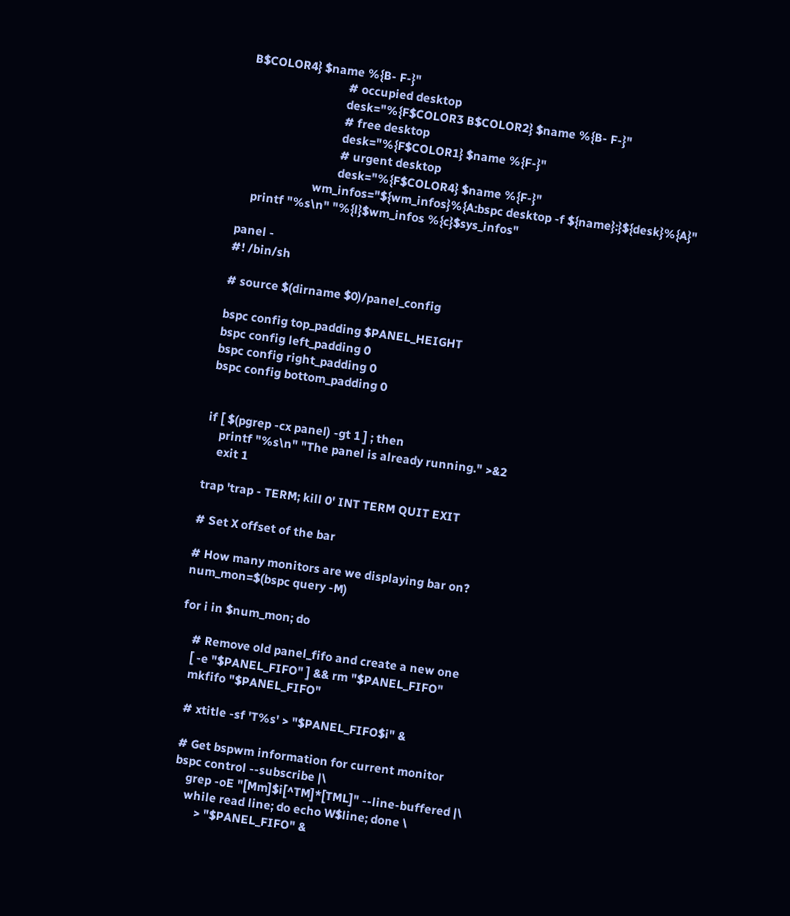B$COLOR4} $name %{B- F-}"
                                # occupied desktop
                                desk="%{F$COLOR3 B$COLOR2} $name %{B- F-}"
                                # free desktop
                                desk="%{F$COLOR1} $name %{F-}"
                                # urgent desktop
                                desk="%{F$COLOR4} $name %{F-}"
                        wm_infos="${wm_infos}%{A:bspc desktop -f ${name}:}${desk}%{A}"
    printf "%s\n" "%{l}$wm_infos %{c}$sys_infos"

panel -
#! /bin/sh

# source $(dirname $0)/panel_config

bspc config top_padding $PANEL_HEIGHT
bspc config left_padding 0
bspc config right_padding 0
bspc config bottom_padding 0


if [ $(pgrep -cx panel) -gt 1 ] ; then
    printf "%s\n" "The panel is already running." >&2
    exit 1

trap 'trap - TERM; kill 0' INT TERM QUIT EXIT

# Set X offset of the bar

# How many monitors are we displaying bar on?
num_mon=$(bspc query -M)

for i in $num_mon; do

    # Remove old panel_fifo and create a new one
    [ -e "$PANEL_FIFO" ] && rm "$PANEL_FIFO"
    mkfifo "$PANEL_FIFO"

    # xtitle -sf 'T%s' > "$PANEL_FIFO$i" &

    # Get bspwm information for current monitor
    bspc control --subscribe |\
        grep -oE "[Mm]$i[^TM]*[TML]" --line-buffered |\
        while read line; do echo W$line; done \
            > "$PANEL_FIFO" &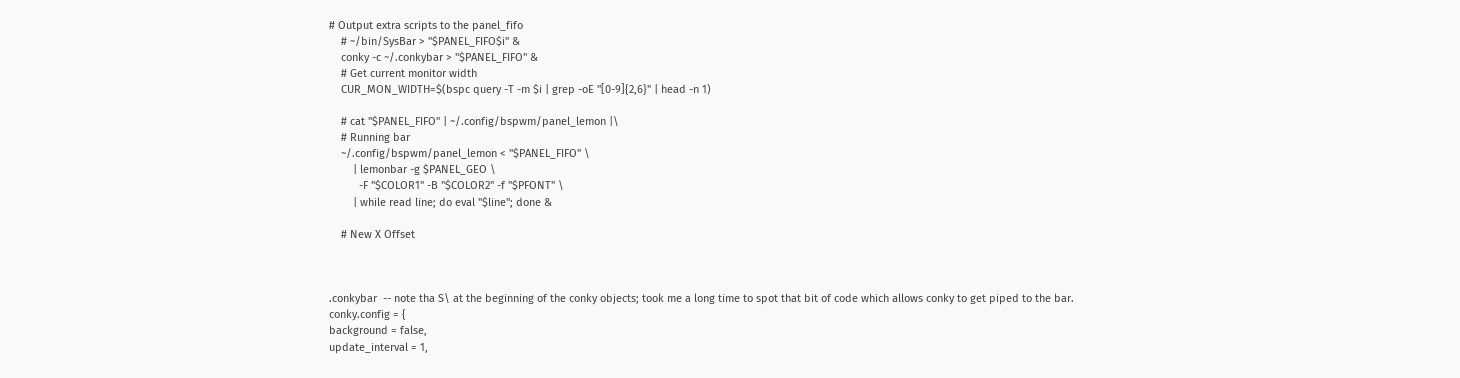# Output extra scripts to the panel_fifo
    # ~/bin/SysBar > "$PANEL_FIFO$i" &
    conky -c ~/.conkybar > "$PANEL_FIFO" &
    # Get current monitor width
    CUR_MON_WIDTH=$(bspc query -T -m $i | grep -oE "[0-9]{2,6}" | head -n 1)

    # cat "$PANEL_FIFO" | ~/.config/bspwm/panel_lemon |\
    # Running bar
    ~/.config/bspwm/panel_lemon < "$PANEL_FIFO" \
        | lemonbar -g $PANEL_GEO \
          -F "$COLOR1" -B "$COLOR2" -f "$PFONT" \
        | while read line; do eval "$line"; done &

    # New X Offset



.conkybar  -- note tha S\ at the beginning of the conky objects; took me a long time to spot that bit of code which allows conky to get piped to the bar.
conky.config = {
background = false,
update_interval = 1,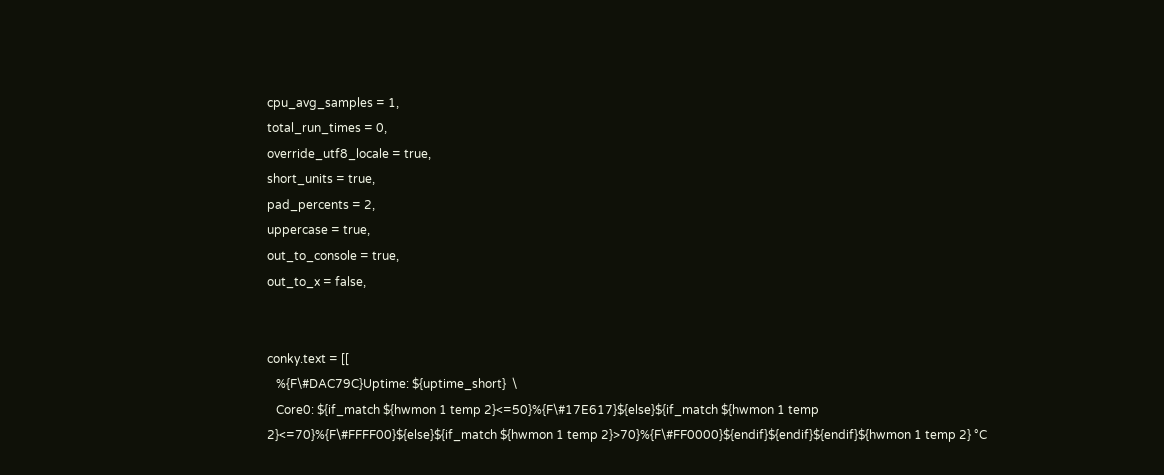cpu_avg_samples = 1,
total_run_times = 0,
override_utf8_locale = true,
short_units = true,
pad_percents = 2,
uppercase = true,
out_to_console = true,
out_to_x = false,


conky.text = [[
   %{F\#DAC79C}Uptime: ${uptime_short}  \
   Core0: ${if_match ${hwmon 1 temp 2}<=50}%{F\#17E617}${else}${if_match ${hwmon 1 temp 2}<=70}%{F\#FFFF00}${else}${if_match ${hwmon 1 temp 2}>70}%{F\#FF0000}${endif}${endif}${endif}${hwmon 1 temp 2} °C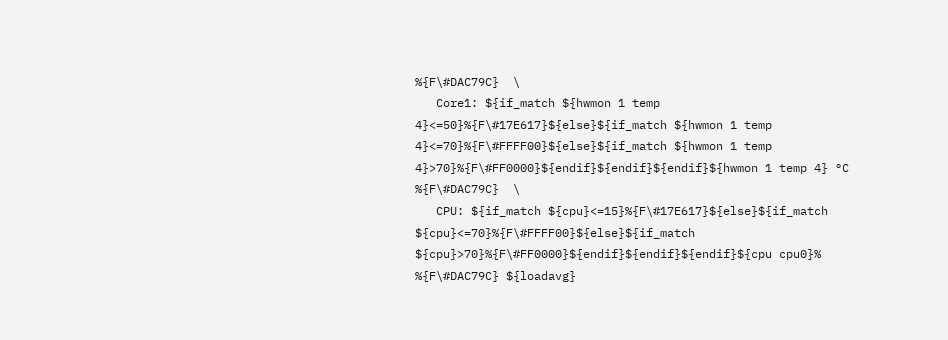%{F\#DAC79C}  \
   Core1: ${if_match ${hwmon 1 temp 4}<=50}%{F\#17E617}${else}${if_match ${hwmon 1 temp 4}<=70}%{F\#FFFF00}${else}${if_match ${hwmon 1 temp 4}>70}%{F\#FF0000}${endif}${endif}${endif}${hwmon 1 temp 4} °C %{F\#DAC79C}  \
   CPU: ${if_match ${cpu}<=15}%{F\#17E617}${else}${if_match ${cpu}<=70}%{F\#FFFF00}${else}${if_match ${cpu}>70}%{F\#FF0000}${endif}${endif}${endif}${cpu cpu0}% %{F\#DAC79C} ${loadavg}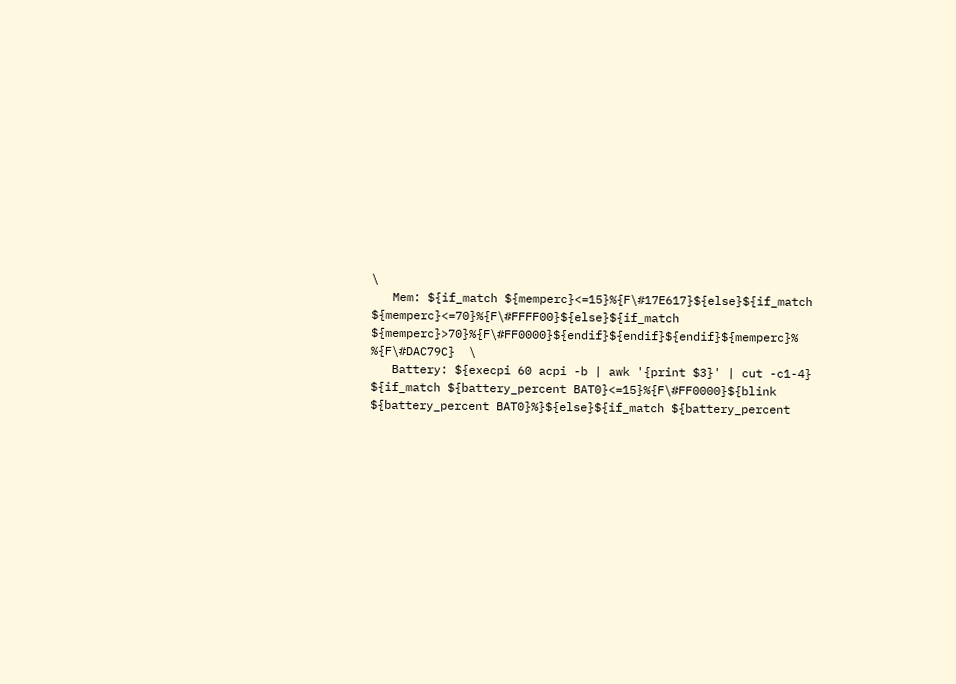\
   Mem: ${if_match ${memperc}<=15}%{F\#17E617}${else}${if_match ${memperc}<=70}%{F\#FFFF00}${else}${if_match ${memperc}>70}%{F\#FF0000}${endif}${endif}${endif}${memperc}% %{F\#DAC79C}  \
   Battery: ${execpi 60 acpi -b | awk '{print $3}' | cut -c1-4}  ${if_match ${battery_percent BAT0}<=15}%{F\#FF0000}${blink ${battery_percent BAT0}%}${else}${if_match ${battery_percent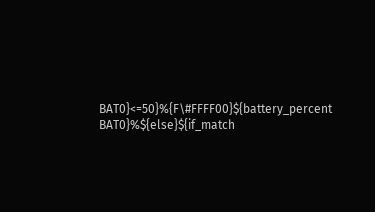BAT0}<=50}%{F\#FFFF00}${battery_percent BAT0}%${else}${if_match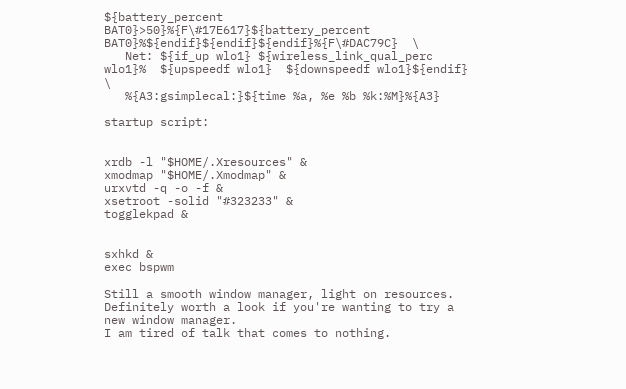${battery_percent BAT0}>50}%{F\#17E617}${battery_percent BAT0}%${endif}${endif}${endif}%{F\#DAC79C}  \
   Net: ${if_up wlo1} ${wireless_link_qual_perc wlo1}%  ${upspeedf wlo1}  ${downspeedf wlo1}${endif}  \
   %{A3:gsimplecal:}${time %a, %e %b %k:%M}%{A3}

startup script:


xrdb -l "$HOME/.Xresources" &
xmodmap "$HOME/.Xmodmap" &
urxvtd -q -o -f &
xsetroot -solid "#323233" &
togglekpad &


sxhkd &
exec bspwm

Still a smooth window manager, light on resources. Definitely worth a look if you're wanting to try a new window manager.
I am tired of talk that comes to nothing.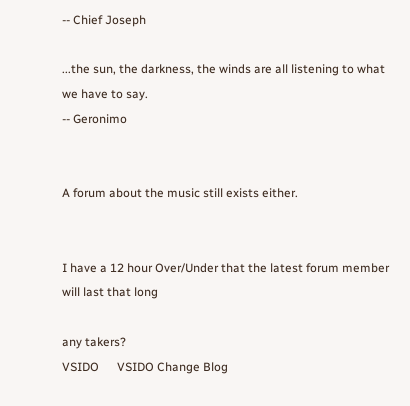-- Chief Joseph

...the sun, the darkness, the winds are all listening to what we have to say.
-- Geronimo


A forum about the music still exists either.


I have a 12 hour Over/Under that the latest forum member will last that long

any takers?
VSIDO      VSIDO Change Blog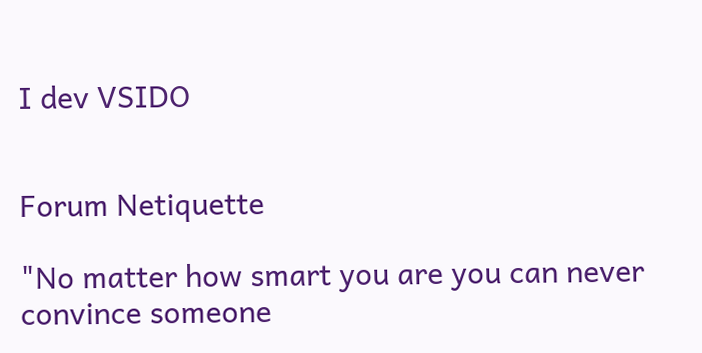I dev VSIDO


Forum Netiquette

"No matter how smart you are you can never convince someone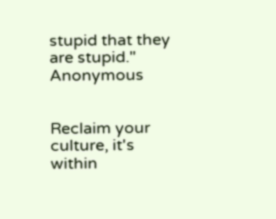stupid that they are stupid."  Anonymous


Reclaim your culture, it's within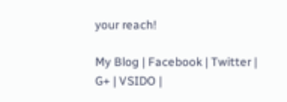your reach!

My Blog | Facebook | Twitter | G+ | VSIDO |